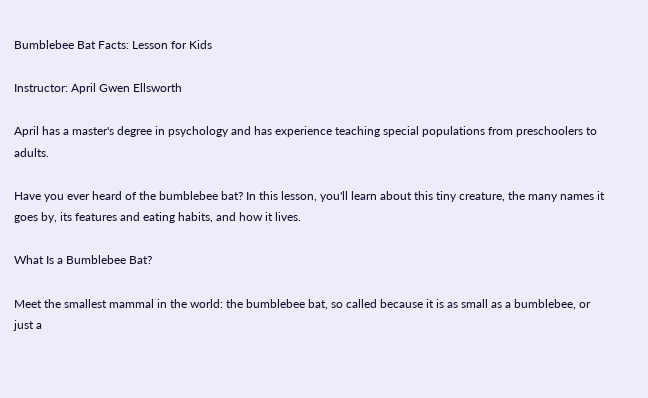Bumblebee Bat Facts: Lesson for Kids

Instructor: April Gwen Ellsworth

April has a master's degree in psychology and has experience teaching special populations from preschoolers to adults.

Have you ever heard of the bumblebee bat? In this lesson, you'll learn about this tiny creature, the many names it goes by, its features and eating habits, and how it lives.

What Is a Bumblebee Bat?

Meet the smallest mammal in the world: the bumblebee bat, so called because it is as small as a bumblebee, or just a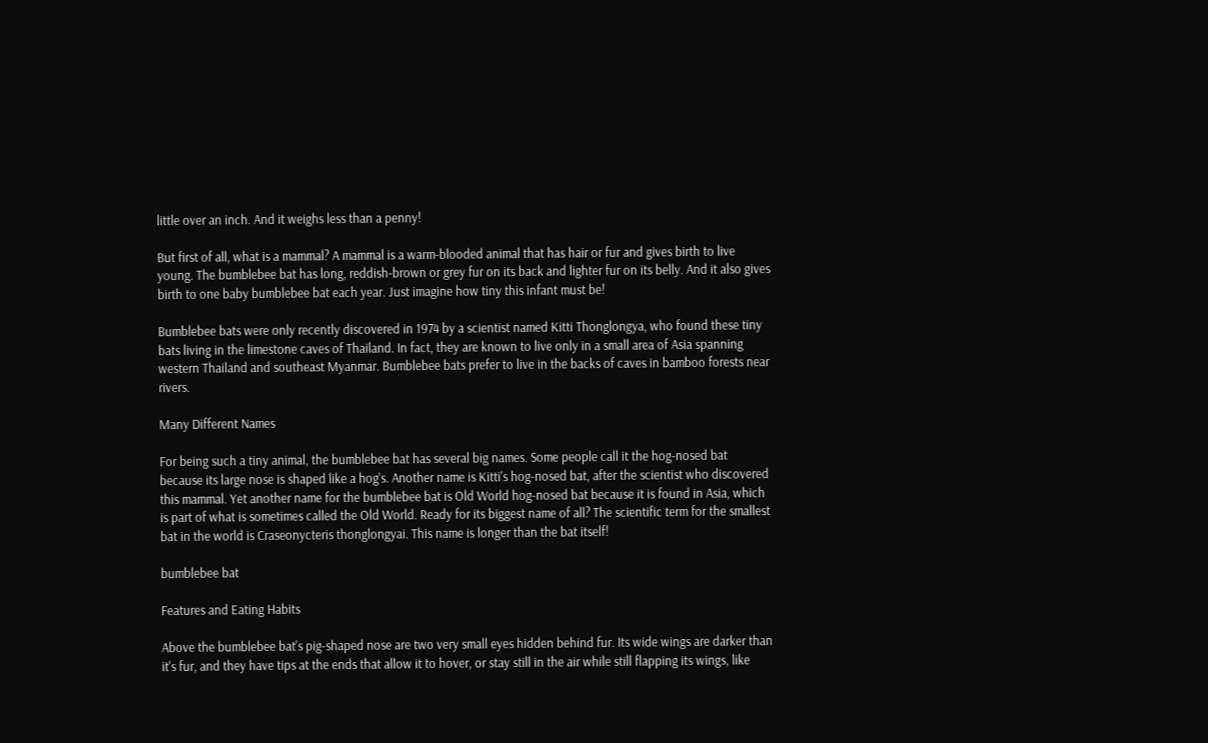little over an inch. And it weighs less than a penny!

But first of all, what is a mammal? A mammal is a warm-blooded animal that has hair or fur and gives birth to live young. The bumblebee bat has long, reddish-brown or grey fur on its back and lighter fur on its belly. And it also gives birth to one baby bumblebee bat each year. Just imagine how tiny this infant must be!

Bumblebee bats were only recently discovered in 1974 by a scientist named Kitti Thonglongya, who found these tiny bats living in the limestone caves of Thailand. In fact, they are known to live only in a small area of Asia spanning western Thailand and southeast Myanmar. Bumblebee bats prefer to live in the backs of caves in bamboo forests near rivers.

Many Different Names

For being such a tiny animal, the bumblebee bat has several big names. Some people call it the hog-nosed bat because its large nose is shaped like a hog's. Another name is Kitti's hog-nosed bat, after the scientist who discovered this mammal. Yet another name for the bumblebee bat is Old World hog-nosed bat because it is found in Asia, which is part of what is sometimes called the Old World. Ready for its biggest name of all? The scientific term for the smallest bat in the world is Craseonycteris thonglongyai. This name is longer than the bat itself!

bumblebee bat

Features and Eating Habits

Above the bumblebee bat's pig-shaped nose are two very small eyes hidden behind fur. Its wide wings are darker than it's fur, and they have tips at the ends that allow it to hover, or stay still in the air while still flapping its wings, like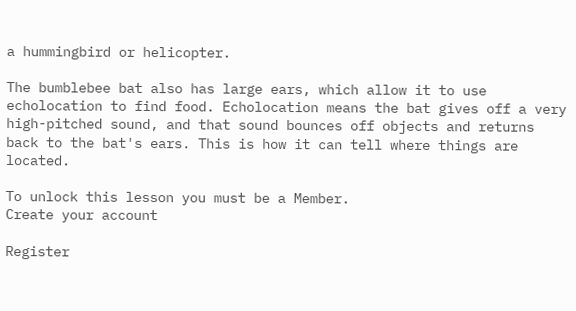a hummingbird or helicopter.

The bumblebee bat also has large ears, which allow it to use echolocation to find food. Echolocation means the bat gives off a very high-pitched sound, and that sound bounces off objects and returns back to the bat's ears. This is how it can tell where things are located.

To unlock this lesson you must be a Member.
Create your account

Register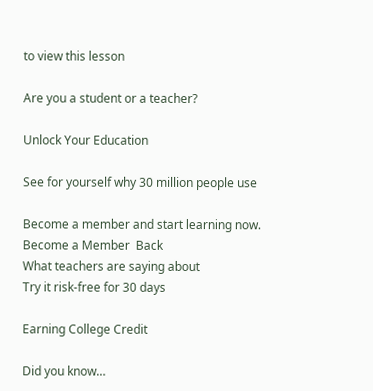to view this lesson

Are you a student or a teacher?

Unlock Your Education

See for yourself why 30 million people use

Become a member and start learning now.
Become a Member  Back
What teachers are saying about
Try it risk-free for 30 days

Earning College Credit

Did you know…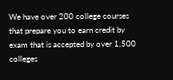We have over 200 college courses that prepare you to earn credit by exam that is accepted by over 1,500 colleges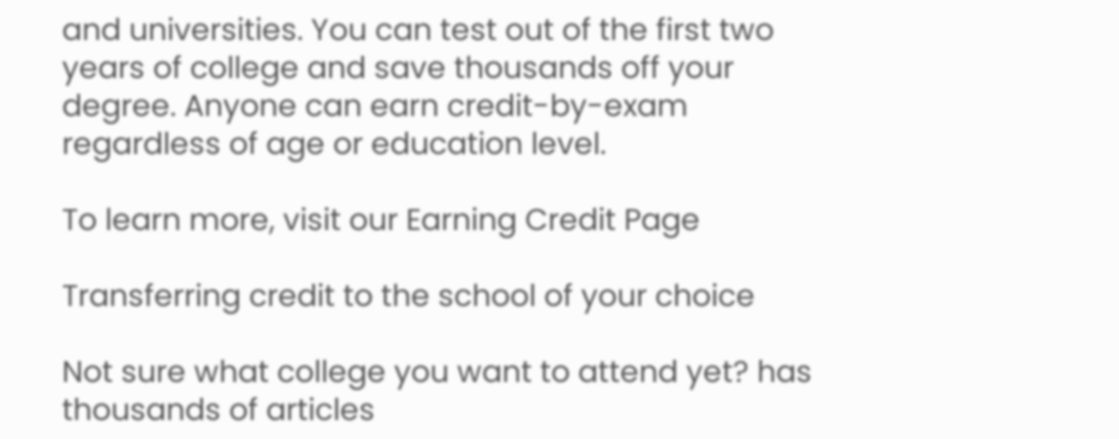and universities. You can test out of the first two years of college and save thousands off your degree. Anyone can earn credit-by-exam regardless of age or education level.

To learn more, visit our Earning Credit Page

Transferring credit to the school of your choice

Not sure what college you want to attend yet? has thousands of articles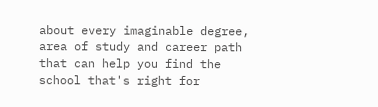about every imaginable degree, area of study and career path that can help you find the school that's right for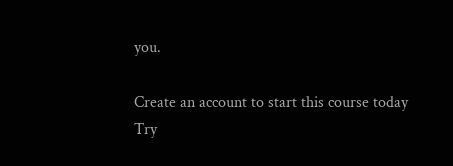you.

Create an account to start this course today
Try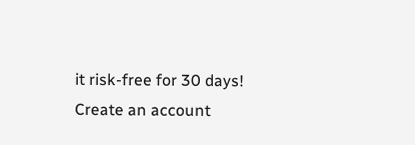it risk-free for 30 days!
Create an account